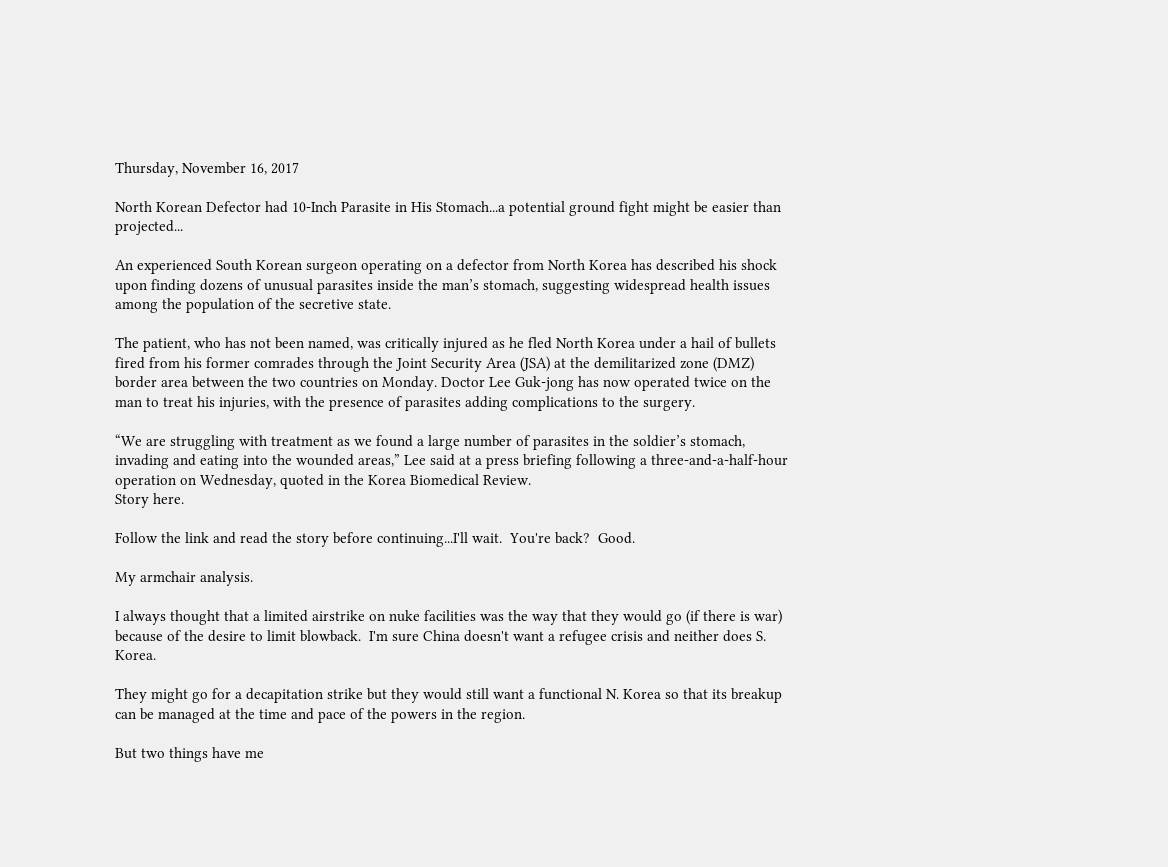Thursday, November 16, 2017

North Korean Defector had 10-Inch Parasite in His Stomach...a potential ground fight might be easier than projected...

An experienced South Korean surgeon operating on a defector from North Korea has described his shock upon finding dozens of unusual parasites inside the man’s stomach, suggesting widespread health issues among the population of the secretive state.

The patient, who has not been named, was critically injured as he fled North Korea under a hail of bullets fired from his former comrades through the Joint Security Area (JSA) at the demilitarized zone (DMZ) border area between the two countries on Monday. Doctor Lee Guk-jong has now operated twice on the man to treat his injuries, with the presence of parasites adding complications to the surgery.

“We are struggling with treatment as we found a large number of parasites in the soldier’s stomach, invading and eating into the wounded areas,” Lee said at a press briefing following a three-and-a-half-hour operation on Wednesday, quoted in the Korea Biomedical Review.
Story here.

Follow the link and read the story before continuing...I'll wait.  You're back?  Good.

My armchair analysis.

I always thought that a limited airstrike on nuke facilities was the way that they would go (if there is war) because of the desire to limit blowback.  I'm sure China doesn't want a refugee crisis and neither does S. Korea.

They might go for a decapitation strike but they would still want a functional N. Korea so that its breakup can be managed at the time and pace of the powers in the region.

But two things have me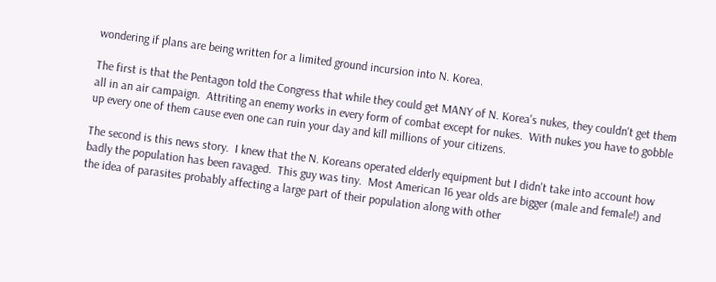wondering if plans are being written for a limited ground incursion into N. Korea.

The first is that the Pentagon told the Congress that while they could get MANY of N. Korea's nukes, they couldn't get them all in an air campaign.  Attriting an enemy works in every form of combat except for nukes.  With nukes you have to gobble up every one of them cause even one can ruin your day and kill millions of your citizens.

The second is this news story.  I knew that the N. Koreans operated elderly equipment but I didn't take into account how badly the population has been ravaged.  This guy was tiny.  Most American 16 year olds are bigger (male and female!) and the idea of parasites probably affecting a large part of their population along with other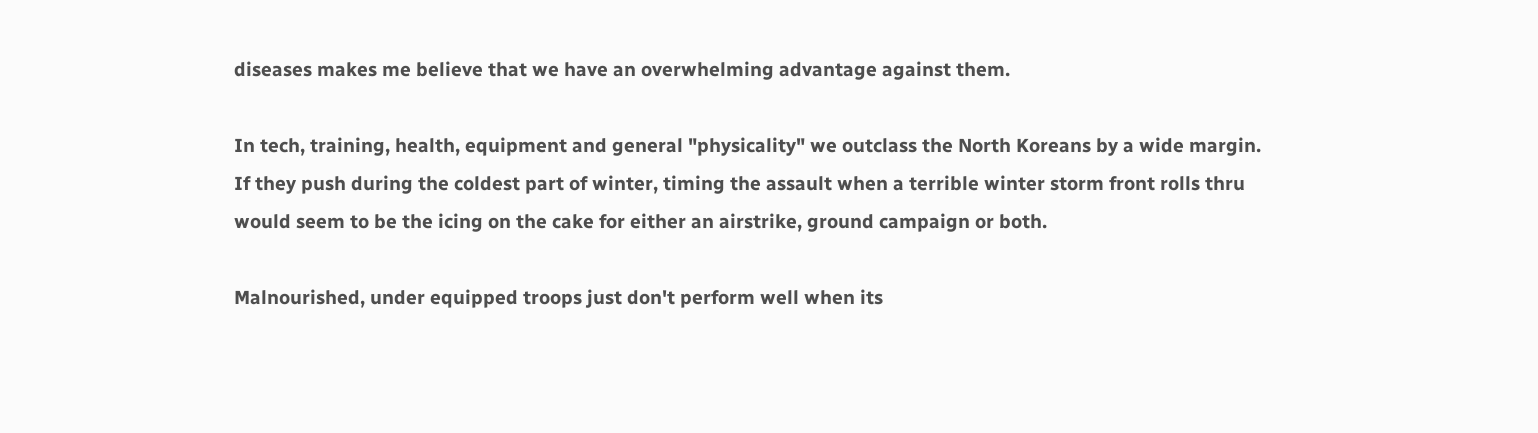diseases makes me believe that we have an overwhelming advantage against them.

In tech, training, health, equipment and general "physicality" we outclass the North Koreans by a wide margin.  If they push during the coldest part of winter, timing the assault when a terrible winter storm front rolls thru would seem to be the icing on the cake for either an airstrike, ground campaign or both.

Malnourished, under equipped troops just don't perform well when its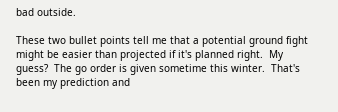bad outside.

These two bullet points tell me that a potential ground fight might be easier than projected if it's planned right.  My guess?  The go order is given sometime this winter.  That's been my prediction and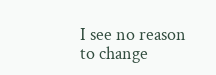I see no reason to change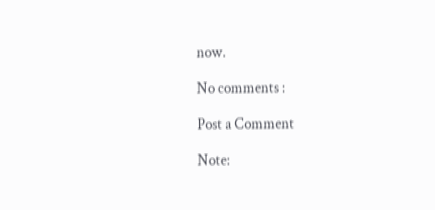now.

No comments :

Post a Comment

Note: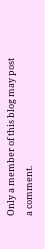Only a member of this blog may post a comment.